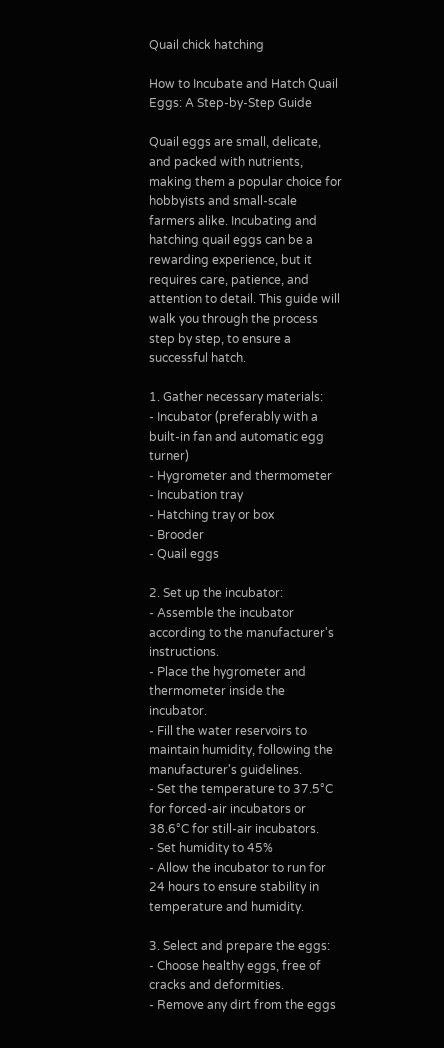Quail chick hatching

How to Incubate and Hatch Quail Eggs: A Step-by-Step Guide

Quail eggs are small, delicate, and packed with nutrients, making them a popular choice for hobbyists and small-scale farmers alike. Incubating and hatching quail eggs can be a rewarding experience, but it requires care, patience, and attention to detail. This guide will walk you through the process step by step, to ensure a successful hatch.

1. Gather necessary materials:
- Incubator (preferably with a built-in fan and automatic egg turner)
- Hygrometer and thermometer
- Incubation tray
- Hatching tray or box
- Brooder
- Quail eggs

2. Set up the incubator:
- Assemble the incubator according to the manufacturer's instructions.
- Place the hygrometer and thermometer inside the incubator.
- Fill the water reservoirs to maintain humidity, following the manufacturer's guidelines.
- Set the temperature to 37.5°C for forced-air incubators or 38.6°C for still-air incubators.
- Set humidity to 45%
- Allow the incubator to run for 24 hours to ensure stability in temperature and humidity.

3. Select and prepare the eggs:
- Choose healthy eggs, free of cracks and deformities.
- Remove any dirt from the eggs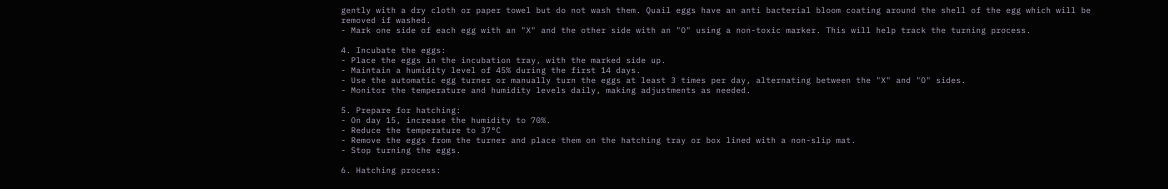gently with a dry cloth or paper towel but do not wash them. Quail eggs have an anti bacterial bloom coating around the shell of the egg which will be removed if washed.
- Mark one side of each egg with an "X" and the other side with an "O" using a non-toxic marker. This will help track the turning process.

4. Incubate the eggs:
- Place the eggs in the incubation tray, with the marked side up.
- Maintain a humidity level of 45% during the first 14 days.
- Use the automatic egg turner or manually turn the eggs at least 3 times per day, alternating between the "X" and "O" sides.
- Monitor the temperature and humidity levels daily, making adjustments as needed.

5. Prepare for hatching:
- On day 15, increase the humidity to 70%.
- Reduce the temperature to 37°C
- Remove the eggs from the turner and place them on the hatching tray or box lined with a non-slip mat.
- Stop turning the eggs.

6. Hatching process: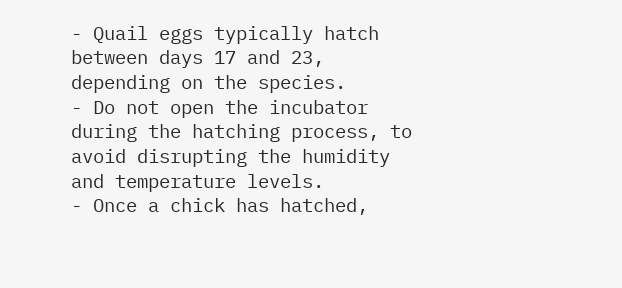- Quail eggs typically hatch between days 17 and 23, depending on the species.
- Do not open the incubator during the hatching process, to avoid disrupting the humidity and temperature levels.
- Once a chick has hatched,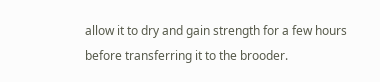allow it to dry and gain strength for a few hours before transferring it to the brooder.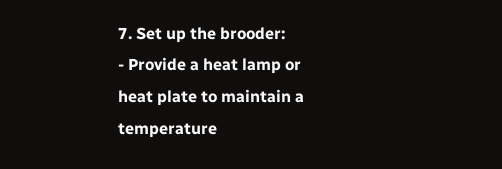7. Set up the brooder:
- Provide a heat lamp or heat plate to maintain a temperature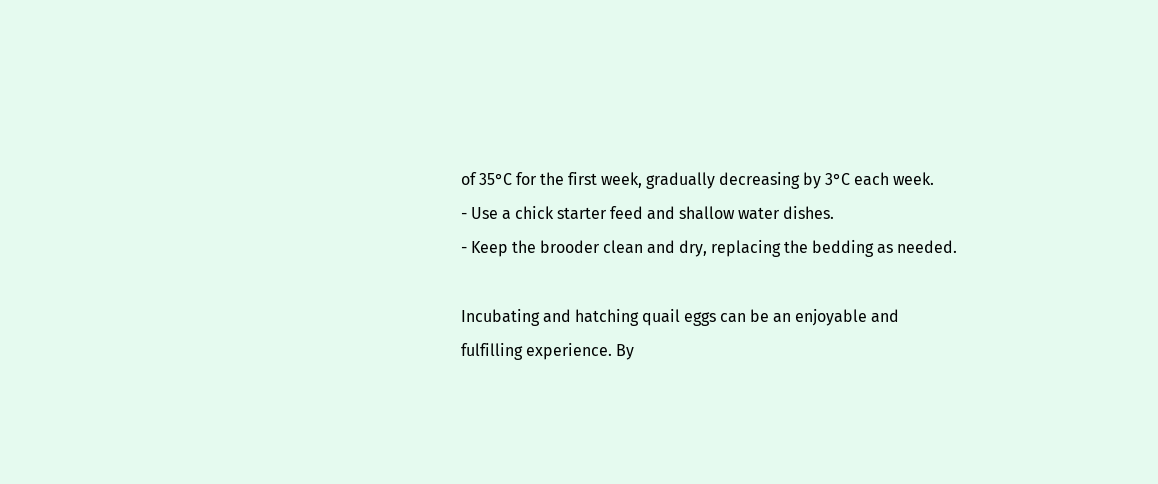of 35°C for the first week, gradually decreasing by 3°C each week.
- Use a chick starter feed and shallow water dishes.
- Keep the brooder clean and dry, replacing the bedding as needed.

Incubating and hatching quail eggs can be an enjoyable and fulfilling experience. By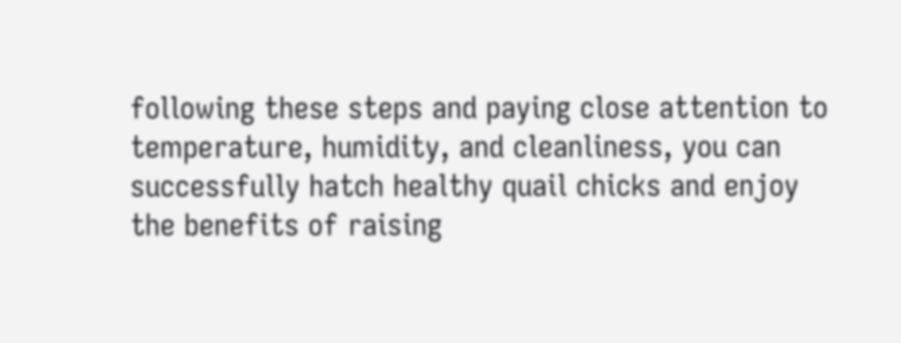following these steps and paying close attention to temperature, humidity, and cleanliness, you can successfully hatch healthy quail chicks and enjoy the benefits of raising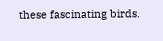these fascinating birds.